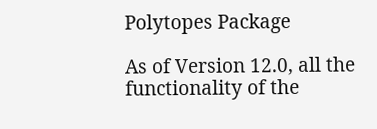Polytopes Package

As of Version 12.0, all the functionality of the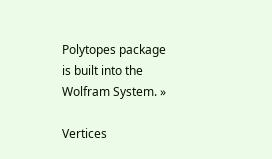Polytopes package is built into the Wolfram System. »

Vertices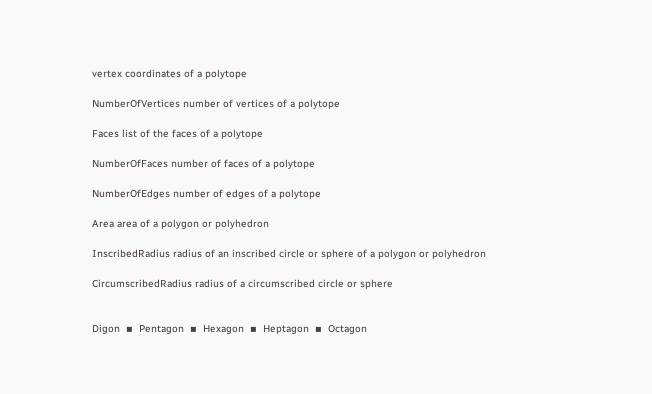vertex coordinates of a polytope

NumberOfVertices number of vertices of a polytope

Faces list of the faces of a polytope

NumberOfFaces number of faces of a polytope

NumberOfEdges number of edges of a polytope

Area area of a polygon or polyhedron

InscribedRadius radius of an inscribed circle or sphere of a polygon or polyhedron

CircumscribedRadius radius of a circumscribed circle or sphere


Digon  ▪  Pentagon  ▪  Hexagon  ▪  Heptagon  ▪  Octagon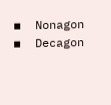▪  Nonagon  ▪  Decagon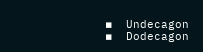▪  Undecagon  ▪  Dodecagon